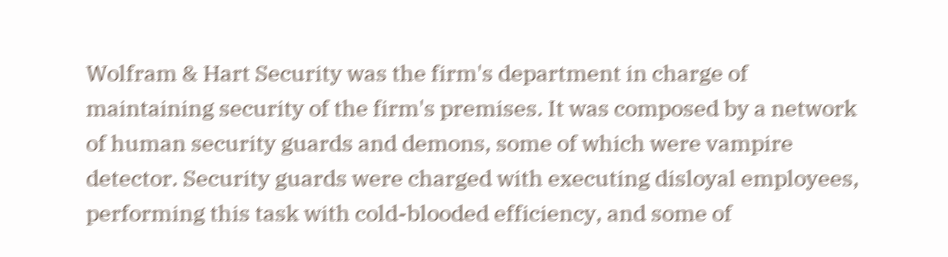Wolfram & Hart Security was the firm's department in charge of maintaining security of the firm's premises. It was composed by a network of human security guards and demons, some of which were vampire detector. Security guards were charged with executing disloyal employees, performing this task with cold-blooded efficiency, and some of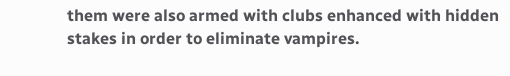them were also armed with clubs enhanced with hidden stakes in order to eliminate vampires.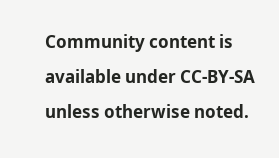Community content is available under CC-BY-SA unless otherwise noted.